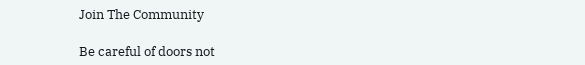Join The Community

Be careful of doors not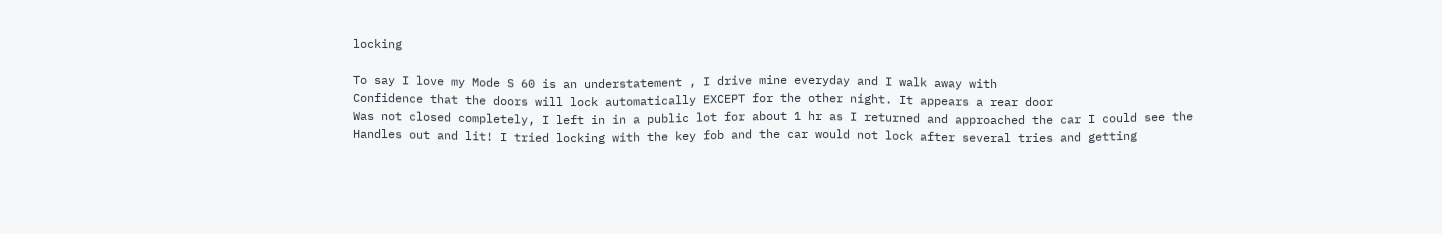locking

To say I love my Mode S 60 is an understatement , I drive mine everyday and I walk away with
Confidence that the doors will lock automatically EXCEPT for the other night. It appears a rear door
Was not closed completely, I left in in a public lot for about 1 hr as I returned and approached the car I could see the
Handles out and lit! I tried locking with the key fob and the car would not lock after several tries and getting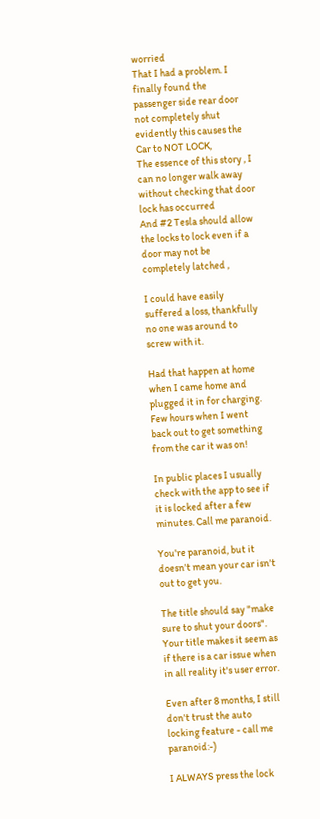worried
That I had a problem. I finally found the passenger side rear door not completely shut evidently this causes the
Car to NOT LOCK,
The essence of this story , I can no longer walk away without checking that door lock has occurred
And #2 Tesla should allow the locks to lock even if a door may not be completely latched ,

I could have easily suffered a loss, thankfully no one was around to screw with it.

Had that happen at home when I came home and plugged it in for charging. Few hours when I went back out to get something from the car it was on!

In public places I usually check with the app to see if it is locked after a few minutes. Call me paranoid.

You're paranoid, but it doesn't mean your car isn't out to get you.

The title should say "make sure to shut your doors". Your title makes it seem as if there is a car issue when in all reality it's user error.

Even after 8 months, I still don't trust the auto locking feature - call me paranoid:-)

I ALWAYS press the lock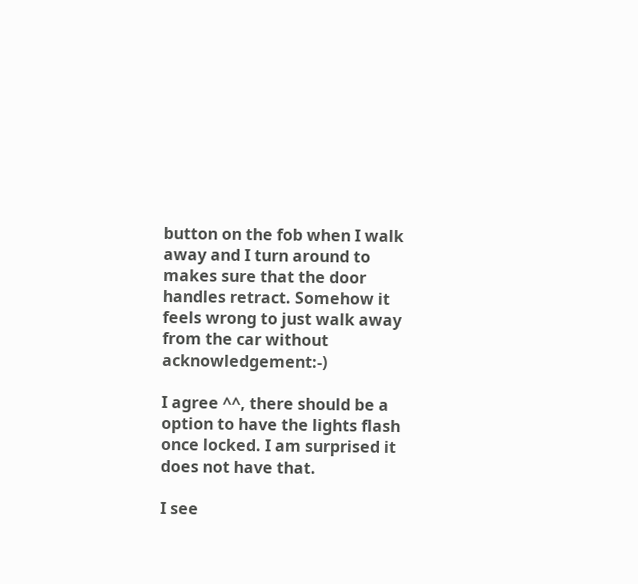button on the fob when I walk away and I turn around to makes sure that the door handles retract. Somehow it feels wrong to just walk away from the car without acknowledgement:-)

I agree ^^, there should be a option to have the lights flash once locked. I am surprised it does not have that.

I see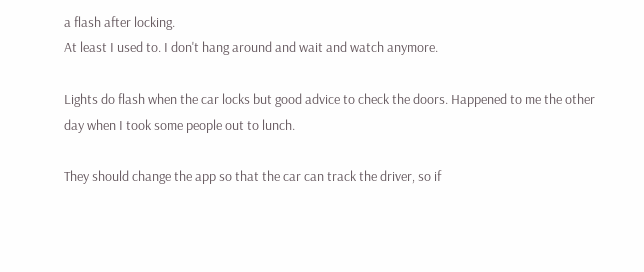a flash after locking.
At least I used to. I don't hang around and wait and watch anymore.

Lights do flash when the car locks but good advice to check the doors. Happened to me the other day when I took some people out to lunch.

They should change the app so that the car can track the driver, so if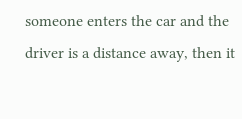someone enters the car and the driver is a distance away, then it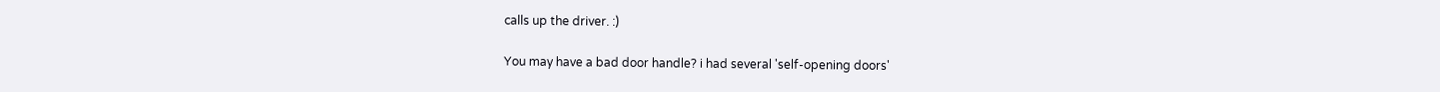calls up the driver. :)

You may have a bad door handle? i had several 'self-opening doors'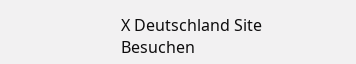X Deutschland Site Besuchen